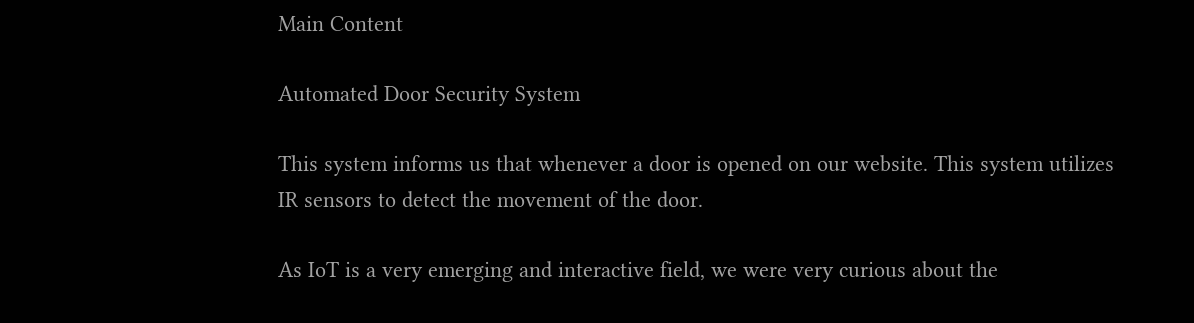Main Content

Automated Door Security System

This system informs us that whenever a door is opened on our website. This system utilizes IR sensors to detect the movement of the door.

As IoT is a very emerging and interactive field, we were very curious about the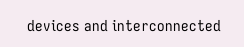devices and interconnected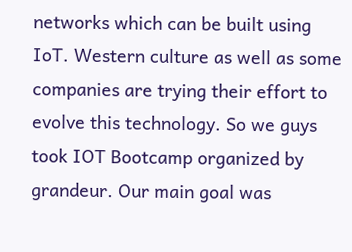networks which can be built using IoT. Western culture as well as some companies are trying their effort to evolve this technology. So we guys took IOT Bootcamp organized by grandeur. Our main goal was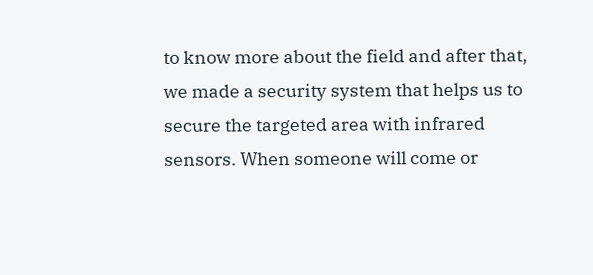to know more about the field and after that, we made a security system that helps us to secure the targeted area with infrared sensors. When someone will come or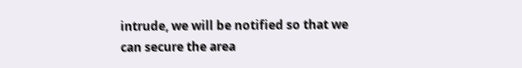intrude, we will be notified so that we can secure the area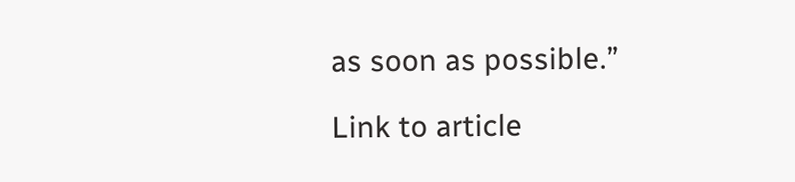as soon as possible.”

Link to article